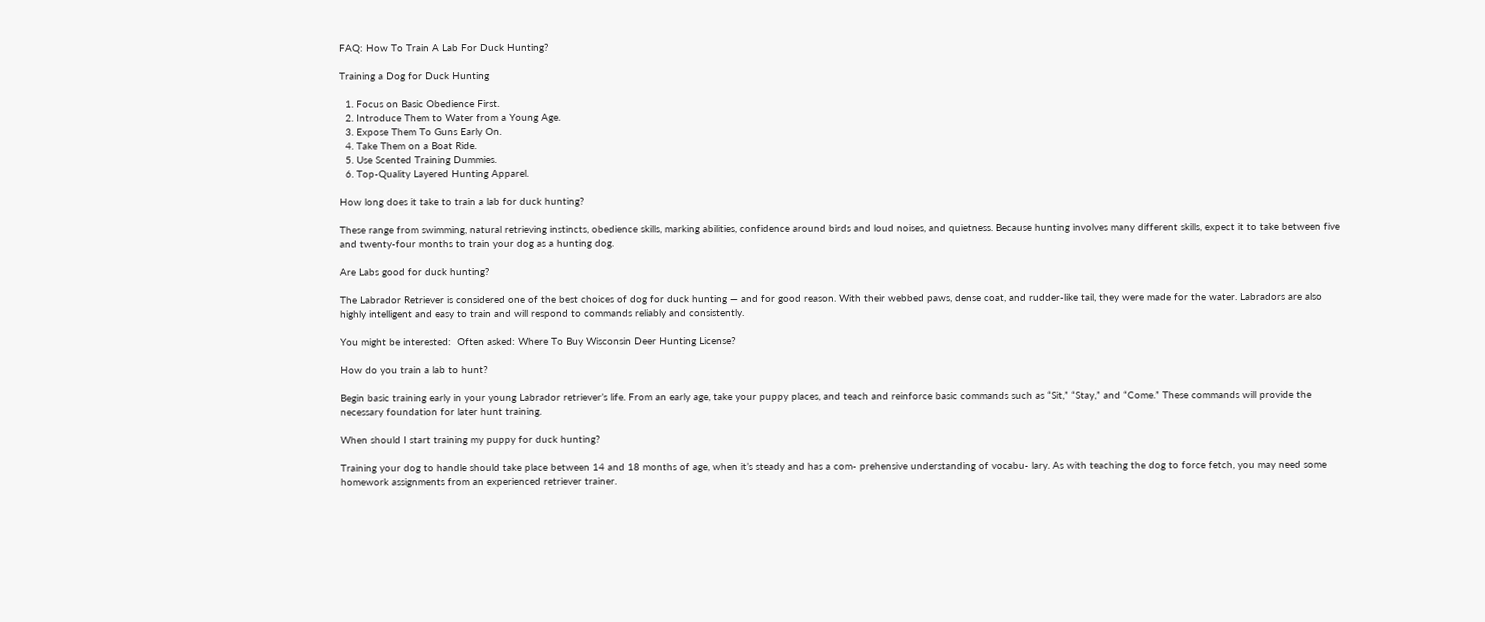FAQ: How To Train A Lab For Duck Hunting?

Training a Dog for Duck Hunting

  1. Focus on Basic Obedience First.
  2. Introduce Them to Water from a Young Age.
  3. Expose Them To Guns Early On.
  4. Take Them on a Boat Ride.
  5. Use Scented Training Dummies.
  6. Top-Quality Layered Hunting Apparel.

How long does it take to train a lab for duck hunting?

These range from swimming, natural retrieving instincts, obedience skills, marking abilities, confidence around birds and loud noises, and quietness. Because hunting involves many different skills, expect it to take between five and twenty-four months to train your dog as a hunting dog.

Are Labs good for duck hunting?

The Labrador Retriever is considered one of the best choices of dog for duck hunting — and for good reason. With their webbed paws, dense coat, and rudder-like tail, they were made for the water. Labradors are also highly intelligent and easy to train and will respond to commands reliably and consistently.

You might be interested:  Often asked: Where To Buy Wisconsin Deer Hunting License?

How do you train a lab to hunt?

Begin basic training early in your young Labrador retriever’s life. From an early age, take your puppy places, and teach and reinforce basic commands such as “Sit,” “Stay,” and “Come.” These commands will provide the necessary foundation for later hunt training.

When should I start training my puppy for duck hunting?

Training your dog to handle should take place between 14 and 18 months of age, when it’s steady and has a com- prehensive understanding of vocabu- lary. As with teaching the dog to force fetch, you may need some homework assignments from an experienced retriever trainer.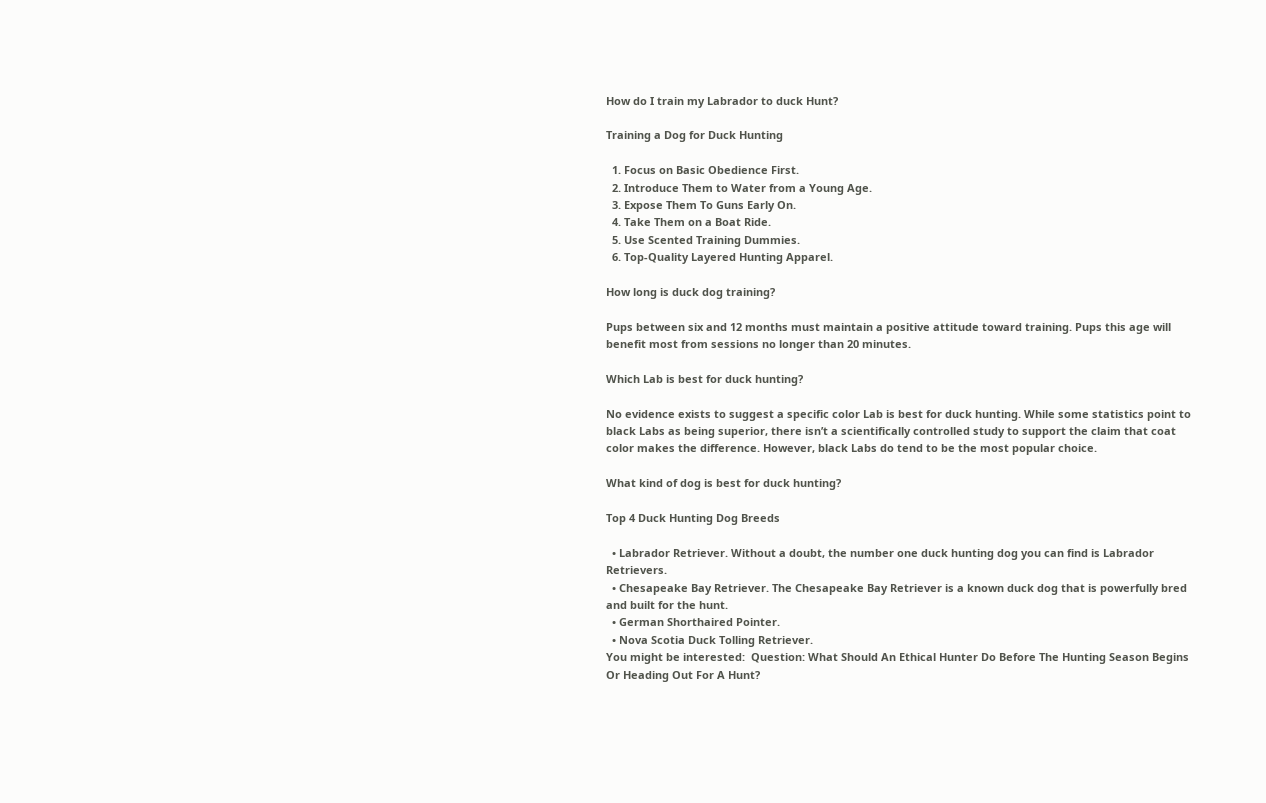How do I train my Labrador to duck Hunt?

Training a Dog for Duck Hunting

  1. Focus on Basic Obedience First.
  2. Introduce Them to Water from a Young Age.
  3. Expose Them To Guns Early On.
  4. Take Them on a Boat Ride.
  5. Use Scented Training Dummies.
  6. Top-Quality Layered Hunting Apparel.

How long is duck dog training?

Pups between six and 12 months must maintain a positive attitude toward training. Pups this age will benefit most from sessions no longer than 20 minutes.

Which Lab is best for duck hunting?

No evidence exists to suggest a specific color Lab is best for duck hunting. While some statistics point to black Labs as being superior, there isn’t a scientifically controlled study to support the claim that coat color makes the difference. However, black Labs do tend to be the most popular choice.

What kind of dog is best for duck hunting?

Top 4 Duck Hunting Dog Breeds

  • Labrador Retriever. Without a doubt, the number one duck hunting dog you can find is Labrador Retrievers.
  • Chesapeake Bay Retriever. The Chesapeake Bay Retriever is a known duck dog that is powerfully bred and built for the hunt.
  • German Shorthaired Pointer.
  • Nova Scotia Duck Tolling Retriever.
You might be interested:  Question: What Should An Ethical Hunter Do Before The Hunting Season Begins Or Heading Out For A Hunt?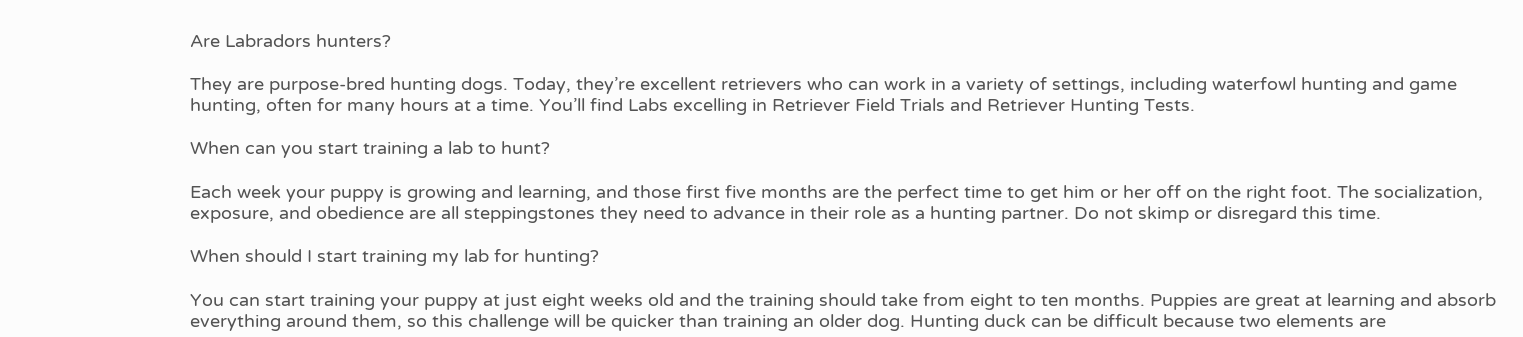Are Labradors hunters?

They are purpose-bred hunting dogs. Today, they’re excellent retrievers who can work in a variety of settings, including waterfowl hunting and game hunting, often for many hours at a time. You’ll find Labs excelling in Retriever Field Trials and Retriever Hunting Tests.

When can you start training a lab to hunt?

Each week your puppy is growing and learning, and those first five months are the perfect time to get him or her off on the right foot. The socialization, exposure, and obedience are all steppingstones they need to advance in their role as a hunting partner. Do not skimp or disregard this time.

When should I start training my lab for hunting?

You can start training your puppy at just eight weeks old and the training should take from eight to ten months. Puppies are great at learning and absorb everything around them, so this challenge will be quicker than training an older dog. Hunting duck can be difficult because two elements are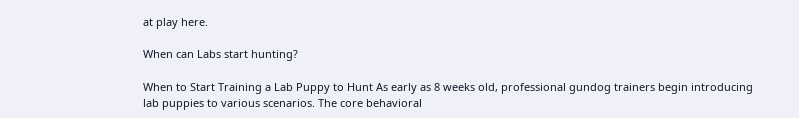at play here.

When can Labs start hunting?

When to Start Training a Lab Puppy to Hunt As early as 8 weeks old, professional gundog trainers begin introducing lab puppies to various scenarios. The core behavioral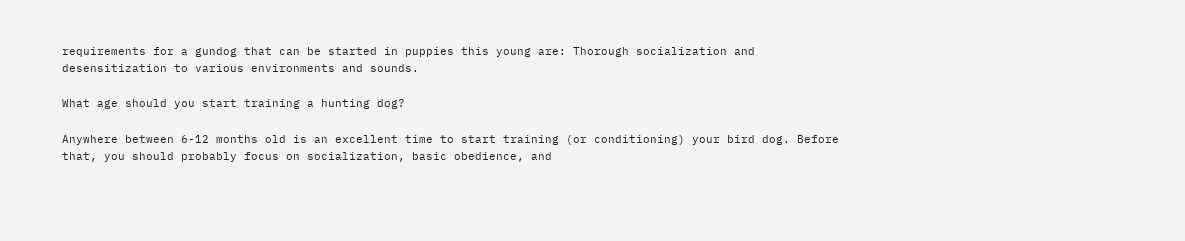requirements for a gundog that can be started in puppies this young are: Thorough socialization and desensitization to various environments and sounds.

What age should you start training a hunting dog?

Anywhere between 6-12 months old is an excellent time to start training (or conditioning) your bird dog. Before that, you should probably focus on socialization, basic obedience, and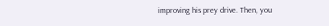improving his prey drive. Then, you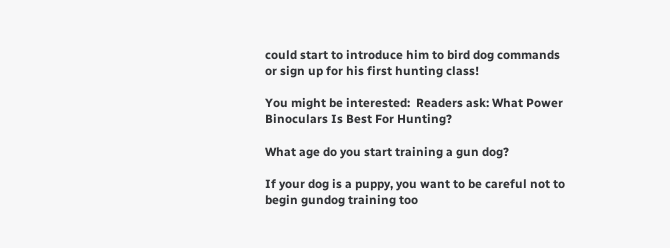could start to introduce him to bird dog commands or sign up for his first hunting class!

You might be interested:  Readers ask: What Power Binoculars Is Best For Hunting?

What age do you start training a gun dog?

If your dog is a puppy, you want to be careful not to begin gundog training too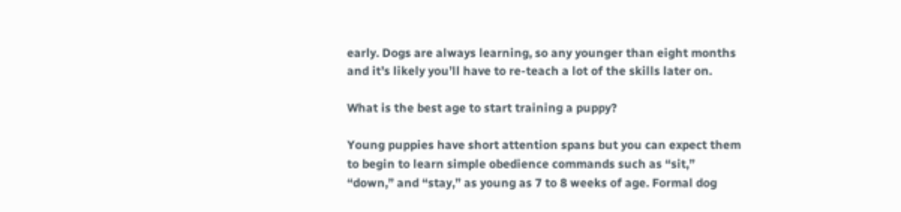early. Dogs are always learning, so any younger than eight months and it’s likely you’ll have to re-teach a lot of the skills later on.

What is the best age to start training a puppy?

Young puppies have short attention spans but you can expect them to begin to learn simple obedience commands such as “sit,” “down,” and “stay,” as young as 7 to 8 weeks of age. Formal dog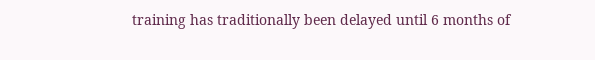training has traditionally been delayed until 6 months of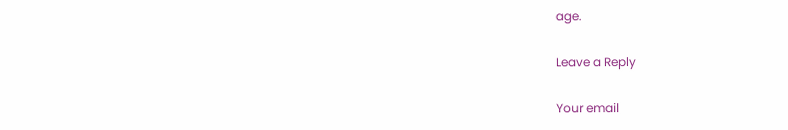age.

Leave a Reply

Your email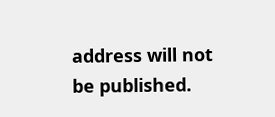address will not be published.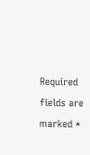Required fields are marked *